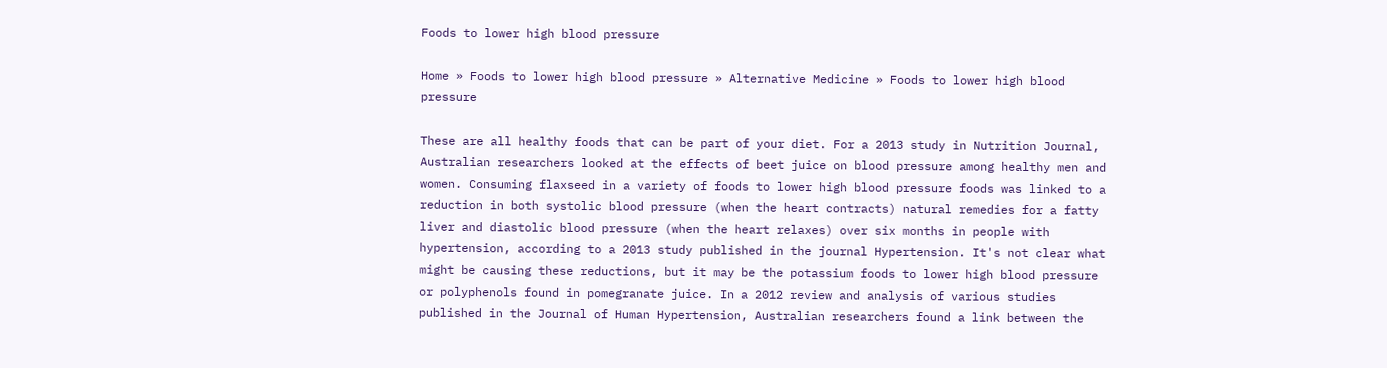Foods to lower high blood pressure

Home » Foods to lower high blood pressure » Alternative Medicine » Foods to lower high blood pressure

These are all healthy foods that can be part of your diet. For a 2013 study in Nutrition Journal, Australian researchers looked at the effects of beet juice on blood pressure among healthy men and women. Consuming flaxseed in a variety of foods to lower high blood pressure foods was linked to a reduction in both systolic blood pressure (when the heart contracts) natural remedies for a fatty liver and diastolic blood pressure (when the heart relaxes) over six months in people with hypertension, according to a 2013 study published in the journal Hypertension. It's not clear what might be causing these reductions, but it may be the potassium foods to lower high blood pressure or polyphenols found in pomegranate juice. In a 2012 review and analysis of various studies published in the Journal of Human Hypertension, Australian researchers found a link between the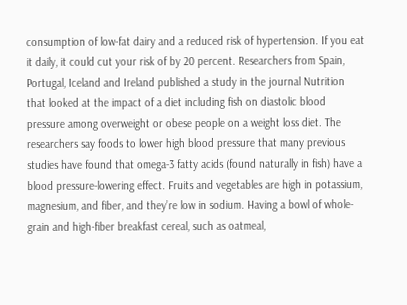consumption of low-fat dairy and a reduced risk of hypertension. If you eat it daily, it could cut your risk of by 20 percent. Researchers from Spain, Portugal, Iceland and Ireland published a study in the journal Nutrition that looked at the impact of a diet including fish on diastolic blood pressure among overweight or obese people on a weight loss diet. The researchers say foods to lower high blood pressure that many previous studies have found that omega-3 fatty acids (found naturally in fish) have a blood pressure-lowering effect. Fruits and vegetables are high in potassium, magnesium, and fiber, and they’re low in sodium. Having a bowl of whole-grain and high-fiber breakfast cereal, such as oatmeal,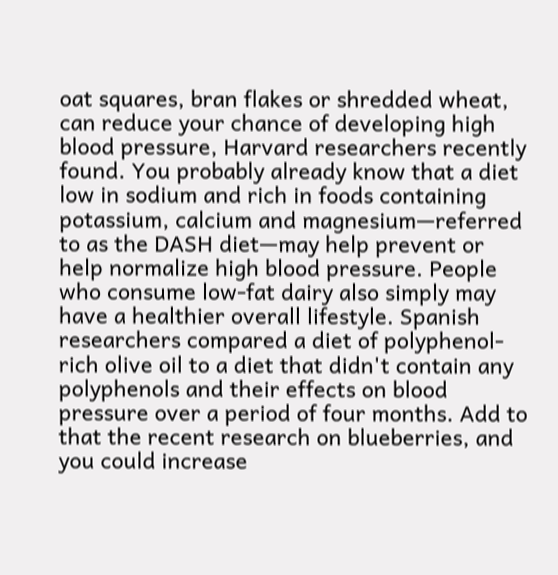oat squares, bran flakes or shredded wheat, can reduce your chance of developing high blood pressure, Harvard researchers recently found. You probably already know that a diet low in sodium and rich in foods containing potassium, calcium and magnesium—referred to as the DASH diet—may help prevent or help normalize high blood pressure. People who consume low-fat dairy also simply may have a healthier overall lifestyle. Spanish researchers compared a diet of polyphenol-rich olive oil to a diet that didn't contain any polyphenols and their effects on blood pressure over a period of four months. Add to that the recent research on blueberries, and you could increase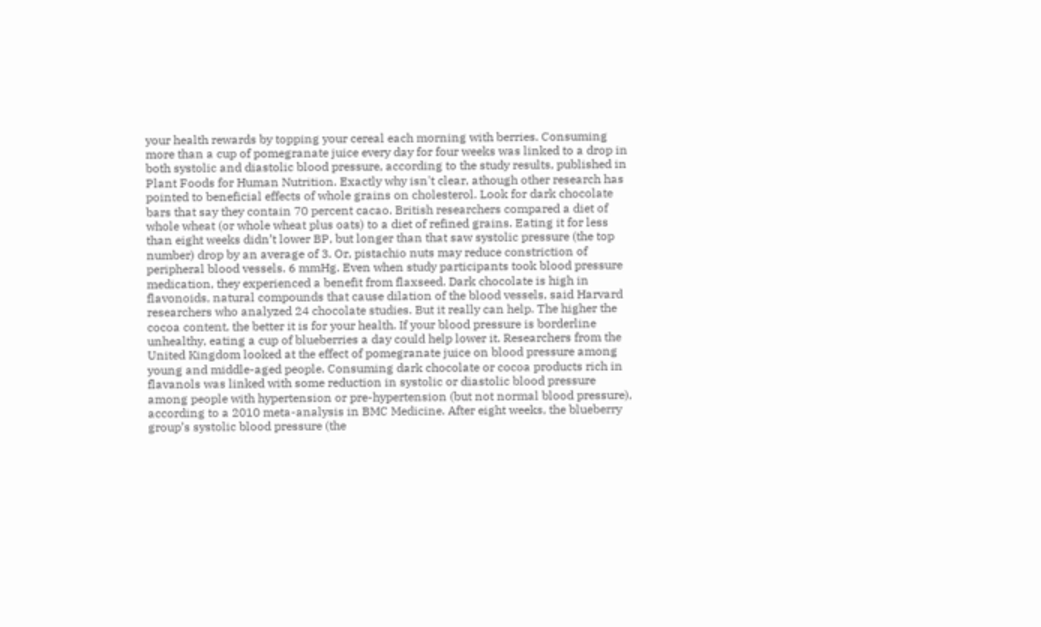your health rewards by topping your cereal each morning with berries. Consuming more than a cup of pomegranate juice every day for four weeks was linked to a drop in both systolic and diastolic blood pressure, according to the study results, published in Plant Foods for Human Nutrition. Exactly why isn't clear, athough other research has pointed to beneficial effects of whole grains on cholesterol. Look for dark chocolate bars that say they contain 70 percent cacao. British researchers compared a diet of whole wheat (or whole wheat plus oats) to a diet of refined grains. Eating it for less than eight weeks didn’t lower BP, but longer than that saw systolic pressure (the top number) drop by an average of 3. Or, pistachio nuts may reduce constriction of peripheral blood vessels. 6 mmHg. Even when study participants took blood pressure medication, they experienced a benefit from flaxseed. Dark chocolate is high in flavonoids, natural compounds that cause dilation of the blood vessels, said Harvard researchers who analyzed 24 chocolate studies. But it really can help. The higher the cocoa content, the better it is for your health. If your blood pressure is borderline unhealthy, eating a cup of blueberries a day could help lower it. Researchers from the United Kingdom looked at the effect of pomegranate juice on blood pressure among young and middle-aged people. Consuming dark chocolate or cocoa products rich in flavanols was linked with some reduction in systolic or diastolic blood pressure among people with hypertension or pre-hypertension (but not normal blood pressure), according to a 2010 meta-analysis in BMC Medicine. After eight weeks, the blueberry group’s systolic blood pressure (the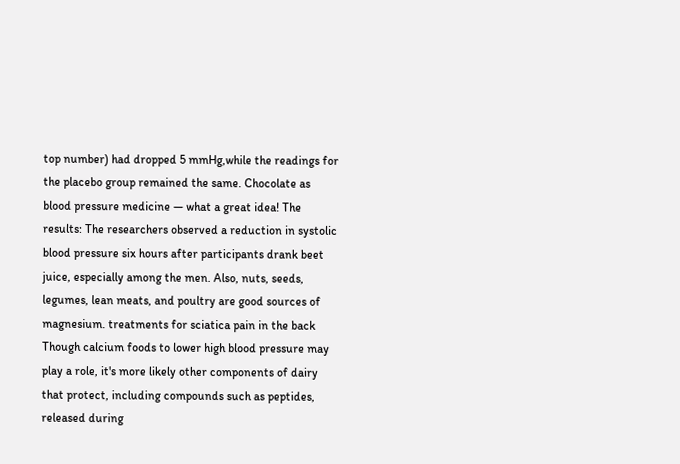top number) had dropped 5 mmHg,while the readings for the placebo group remained the same. Chocolate as blood pressure medicine — what a great idea! The results: The researchers observed a reduction in systolic blood pressure six hours after participants drank beet juice, especially among the men. Also, nuts, seeds, legumes, lean meats, and poultry are good sources of magnesium. treatments for sciatica pain in the back Though calcium foods to lower high blood pressure may play a role, it's more likely other components of dairy that protect, including compounds such as peptides, released during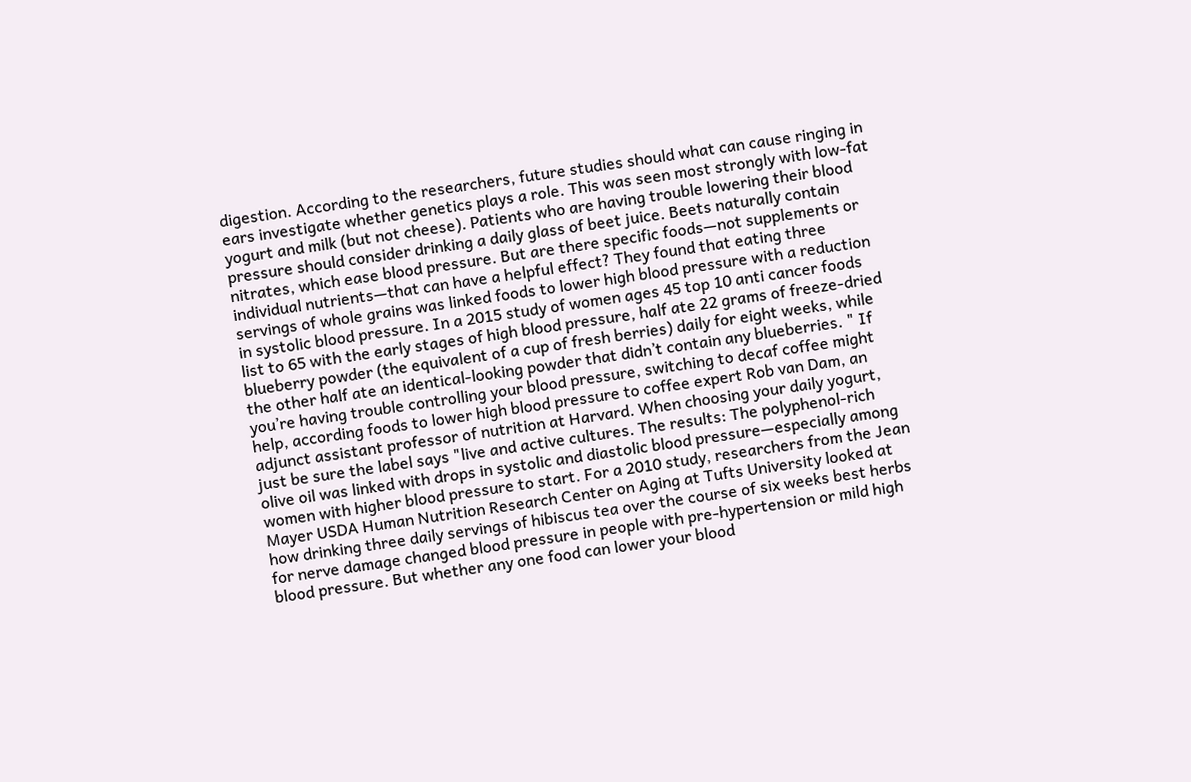digestion. According to the researchers, future studies should what can cause ringing in ears investigate whether genetics plays a role. This was seen most strongly with low-fat yogurt and milk (but not cheese). Patients who are having trouble lowering their blood pressure should consider drinking a daily glass of beet juice. Beets naturally contain nitrates, which ease blood pressure. But are there specific foods—not supplements or individual nutrients—that can have a helpful effect? They found that eating three servings of whole grains was linked foods to lower high blood pressure with a reduction in systolic blood pressure. In a 2015 study of women ages 45 top 10 anti cancer foods list to 65 with the early stages of high blood pressure, half ate 22 grams of freeze-dried blueberry powder (the equivalent of a cup of fresh berries) daily for eight weeks, while the other half ate an identical-looking powder that didn’t contain any blueberries. " If you’re having trouble controlling your blood pressure, switching to decaf coffee might help, according foods to lower high blood pressure to coffee expert Rob van Dam, an adjunct assistant professor of nutrition at Harvard. When choosing your daily yogurt, just be sure the label says "live and active cultures. The results: The polyphenol-rich olive oil was linked with drops in systolic and diastolic blood pressure—especially among women with higher blood pressure to start. For a 2010 study, researchers from the Jean Mayer USDA Human Nutrition Research Center on Aging at Tufts University looked at how drinking three daily servings of hibiscus tea over the course of six weeks best herbs for nerve damage changed blood pressure in people with pre-hypertension or mild high blood pressure. But whether any one food can lower your blood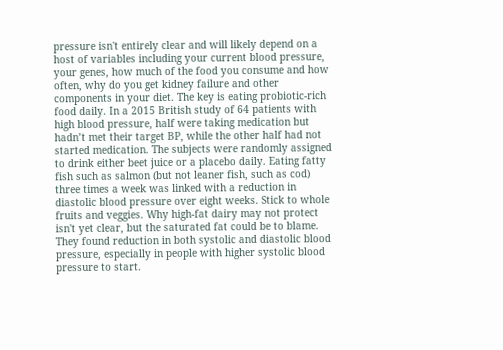pressure isn't entirely clear and will likely depend on a host of variables including your current blood pressure, your genes, how much of the food you consume and how often, why do you get kidney failure and other components in your diet. The key is eating probiotic-rich food daily. In a 2015 British study of 64 patients with high blood pressure, half were taking medication but hadn’t met their target BP, while the other half had not started medication. The subjects were randomly assigned to drink either beet juice or a placebo daily. Eating fatty fish such as salmon (but not leaner fish, such as cod) three times a week was linked with a reduction in diastolic blood pressure over eight weeks. Stick to whole fruits and veggies. Why high-fat dairy may not protect isn't yet clear, but the saturated fat could be to blame. They found reduction in both systolic and diastolic blood pressure, especially in people with higher systolic blood pressure to start.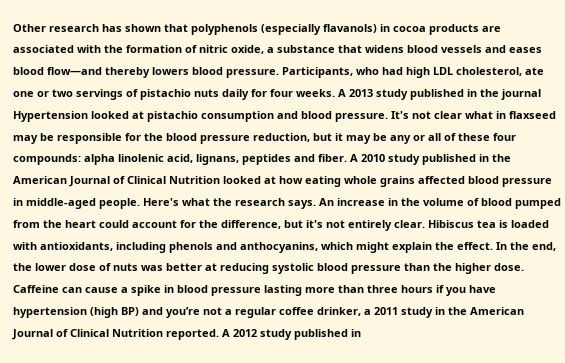Other research has shown that polyphenols (especially flavanols) in cocoa products are associated with the formation of nitric oxide, a substance that widens blood vessels and eases blood flow—and thereby lowers blood pressure. Participants, who had high LDL cholesterol, ate one or two servings of pistachio nuts daily for four weeks. A 2013 study published in the journal Hypertension looked at pistachio consumption and blood pressure. It's not clear what in flaxseed may be responsible for the blood pressure reduction, but it may be any or all of these four compounds: alpha linolenic acid, lignans, peptides and fiber. A 2010 study published in the American Journal of Clinical Nutrition looked at how eating whole grains affected blood pressure in middle-aged people. Here's what the research says. An increase in the volume of blood pumped from the heart could account for the difference, but it's not entirely clear. Hibiscus tea is loaded with antioxidants, including phenols and anthocyanins, which might explain the effect. In the end, the lower dose of nuts was better at reducing systolic blood pressure than the higher dose. Caffeine can cause a spike in blood pressure lasting more than three hours if you have hypertension (high BP) and you’re not a regular coffee drinker, a 2011 study in the American Journal of Clinical Nutrition reported. A 2012 study published in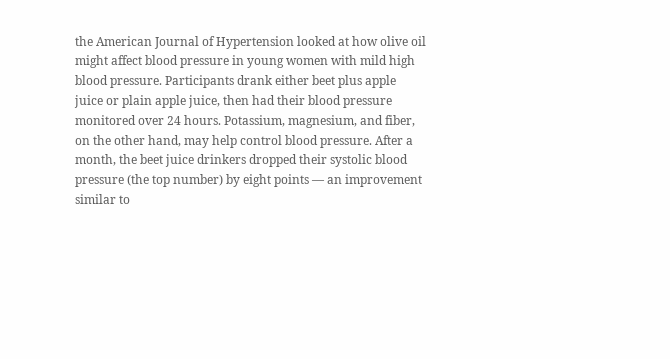the American Journal of Hypertension looked at how olive oil might affect blood pressure in young women with mild high blood pressure. Participants drank either beet plus apple juice or plain apple juice, then had their blood pressure monitored over 24 hours. Potassium, magnesium, and fiber, on the other hand, may help control blood pressure. After a month, the beet juice drinkers dropped their systolic blood pressure (the top number) by eight points — an improvement similar to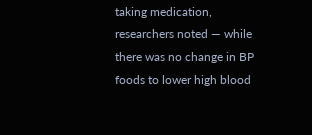taking medication, researchers noted — while there was no change in BP foods to lower high blood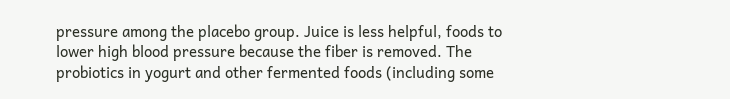pressure among the placebo group. Juice is less helpful, foods to lower high blood pressure because the fiber is removed. The probiotics in yogurt and other fermented foods (including some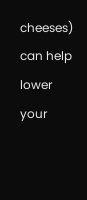cheeses) can help lower your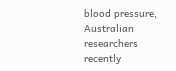blood pressure, Australian researchers recently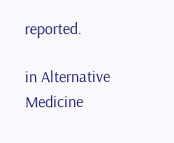reported.

in Alternative Medicine